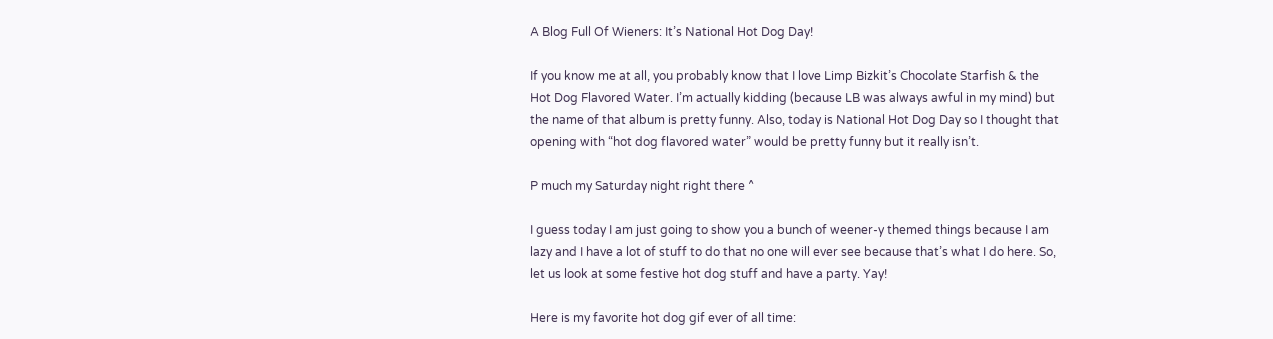A Blog Full Of Wieners: It’s National Hot Dog Day!

If you know me at all, you probably know that I love Limp Bizkit’s Chocolate Starfish & the Hot Dog Flavored Water. I’m actually kidding (because LB was always awful in my mind) but the name of that album is pretty funny. Also, today is National Hot Dog Day so I thought that opening with “hot dog flavored water” would be pretty funny but it really isn’t.

P much my Saturday night right there ^

I guess today I am just going to show you a bunch of weener-y themed things because I am lazy and I have a lot of stuff to do that no one will ever see because that’s what I do here. So, let us look at some festive hot dog stuff and have a party. Yay!

Here is my favorite hot dog gif ever of all time: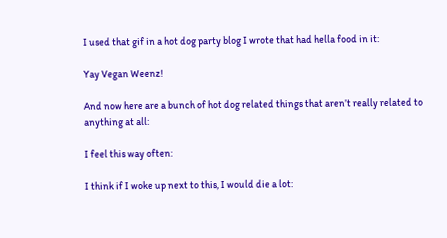I used that gif in a hot dog party blog I wrote that had hella food in it:

Yay Vegan Weenz!

And now here are a bunch of hot dog related things that aren’t really related to anything at all:

I feel this way often:

I think if I woke up next to this, I would die a lot: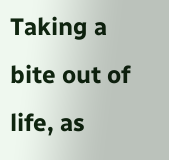Taking a bite out of life, as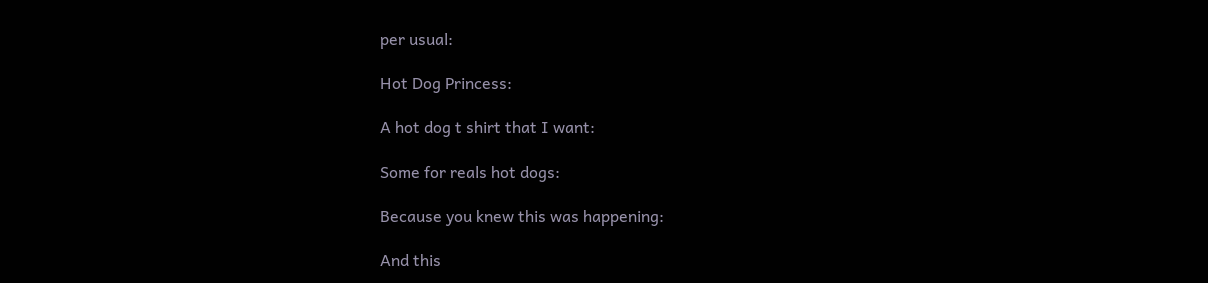per usual:

Hot Dog Princess:

A hot dog t shirt that I want:

Some for reals hot dogs:

Because you knew this was happening:

And this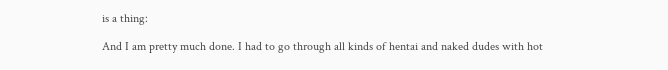is a thing:

And I am pretty much done. I had to go through all kinds of hentai and naked dudes with hot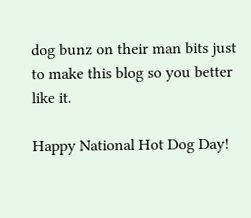dog bunz on their man bits just to make this blog so you better like it.

Happy National Hot Dog Day!